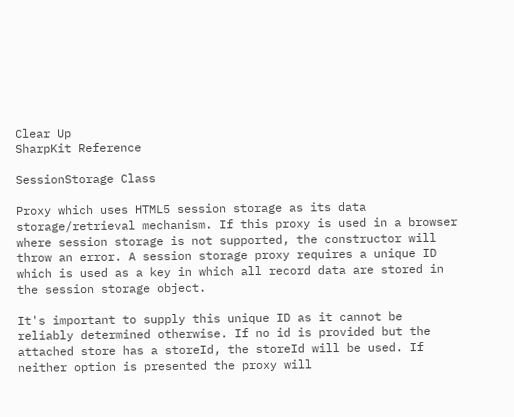Clear Up
SharpKit Reference

SessionStorage Class

Proxy which uses HTML5 session storage as its data storage/retrieval mechanism. If this proxy is used in a browser where session storage is not supported, the constructor will throw an error. A session storage proxy requires a unique ID which is used as a key in which all record data are stored in the session storage object.

It's important to supply this unique ID as it cannot be reliably determined otherwise. If no id is provided but the attached store has a storeId, the storeId will be used. If neither option is presented the proxy will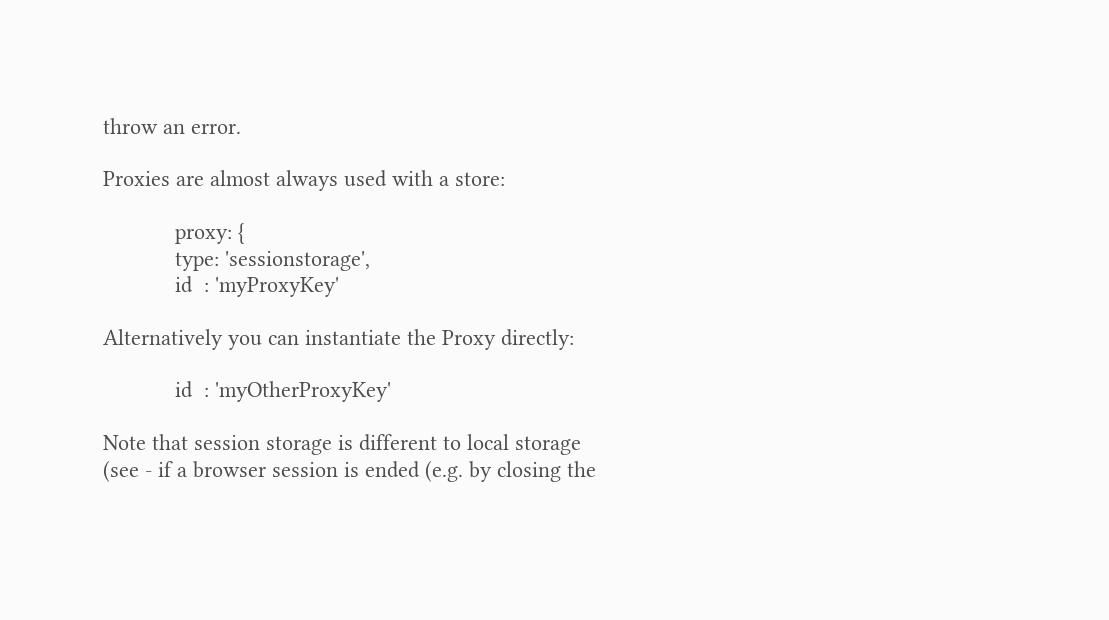throw an error.

Proxies are almost always used with a store:

            proxy: {
            type: 'sessionstorage',
            id  : 'myProxyKey'

Alternatively you can instantiate the Proxy directly:

            id  : 'myOtherProxyKey'

Note that session storage is different to local storage (see - if a browser session is ended (e.g. by closing the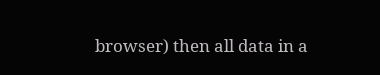browser) then all data in a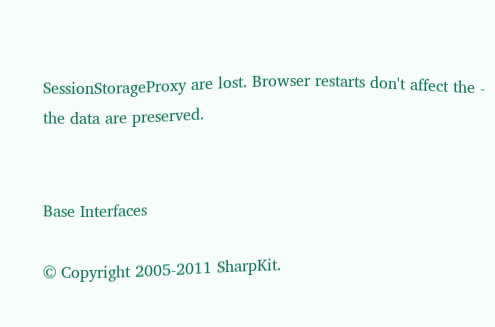SessionStorageProxy are lost. Browser restarts don't affect the - the data are preserved.


Base Interfaces

© Copyright 2005-2011 SharpKit.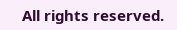All rights reserved.